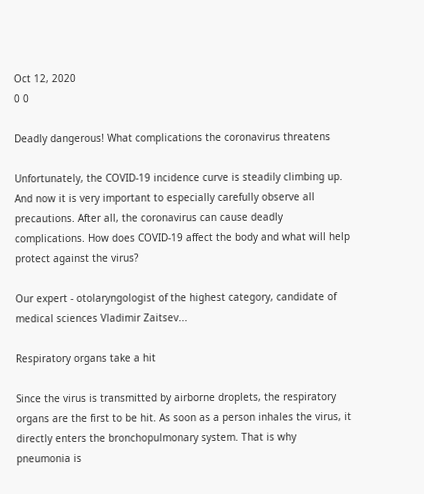Oct 12, 2020
0 0

Deadly dangerous! What complications the coronavirus threatens

Unfortunately, the COVID-19 incidence curve is steadily climbing up. And now it is very important to especially carefully observe all precautions. After all, the coronavirus can cause deadly complications. How does COVID-19 affect the body and what will help protect against the virus?

Our expert - otolaryngologist of the highest category, candidate of medical sciences Vladimir Zaitsev...

Respiratory organs take a hit

Since the virus is transmitted by airborne droplets, the respiratory organs are the first to be hit. As soon as a person inhales the virus, it directly enters the bronchopulmonary system. That is why pneumonia is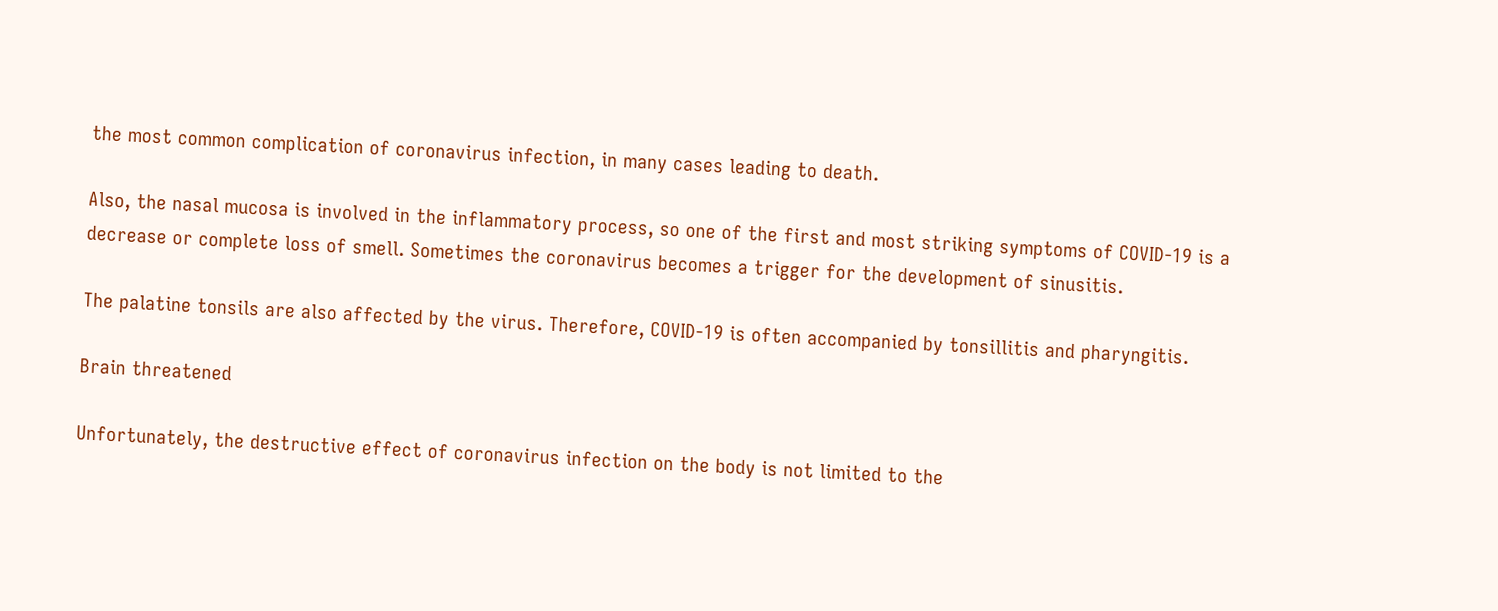the most common complication of coronavirus infection, in many cases leading to death.

Also, the nasal mucosa is involved in the inflammatory process, so one of the first and most striking symptoms of COVID-19 is a decrease or complete loss of smell. Sometimes the coronavirus becomes a trigger for the development of sinusitis.

The palatine tonsils are also affected by the virus. Therefore, COVID-19 is often accompanied by tonsillitis and pharyngitis.

Brain threatened

Unfortunately, the destructive effect of coronavirus infection on the body is not limited to the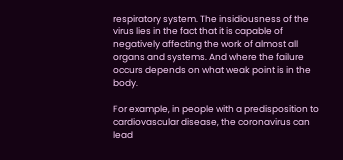respiratory system. The insidiousness of the virus lies in the fact that it is capable of negatively affecting the work of almost all organs and systems. And where the failure occurs depends on what weak point is in the body.

For example, in people with a predisposition to cardiovascular disease, the coronavirus can lead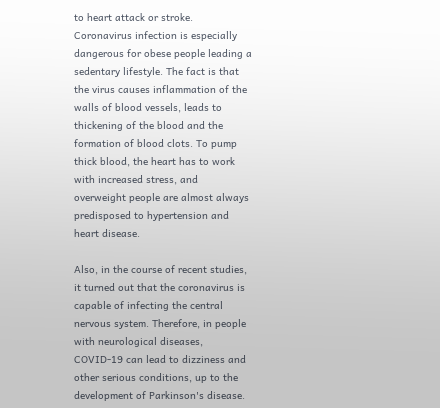to heart attack or stroke. Coronavirus infection is especially dangerous for obese people leading a sedentary lifestyle. The fact is that the virus causes inflammation of the walls of blood vessels, leads to thickening of the blood and the formation of blood clots. To pump thick blood, the heart has to work with increased stress, and overweight people are almost always predisposed to hypertension and heart disease.

Also, in the course of recent studies, it turned out that the coronavirus is capable of infecting the central nervous system. Therefore, in people with neurological diseases, COVID-19 can lead to dizziness and other serious conditions, up to the development of Parkinson's disease.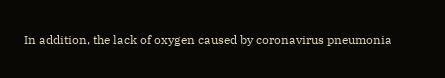In addition, the lack of oxygen caused by coronavirus pneumonia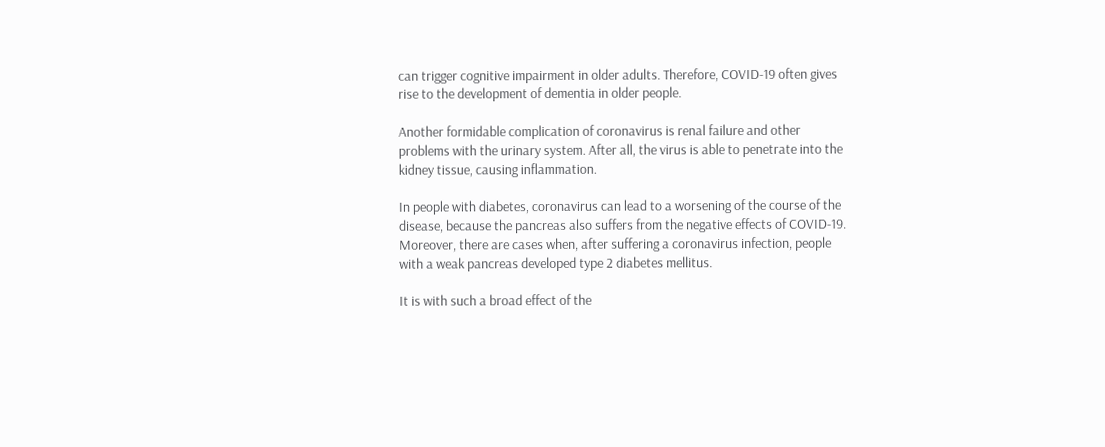can trigger cognitive impairment in older adults. Therefore, COVID-19 often gives rise to the development of dementia in older people.

Another formidable complication of coronavirus is renal failure and other problems with the urinary system. After all, the virus is able to penetrate into the kidney tissue, causing inflammation.

In people with diabetes, coronavirus can lead to a worsening of the course of the disease, because the pancreas also suffers from the negative effects of COVID-19. Moreover, there are cases when, after suffering a coronavirus infection, people with a weak pancreas developed type 2 diabetes mellitus.

It is with such a broad effect of the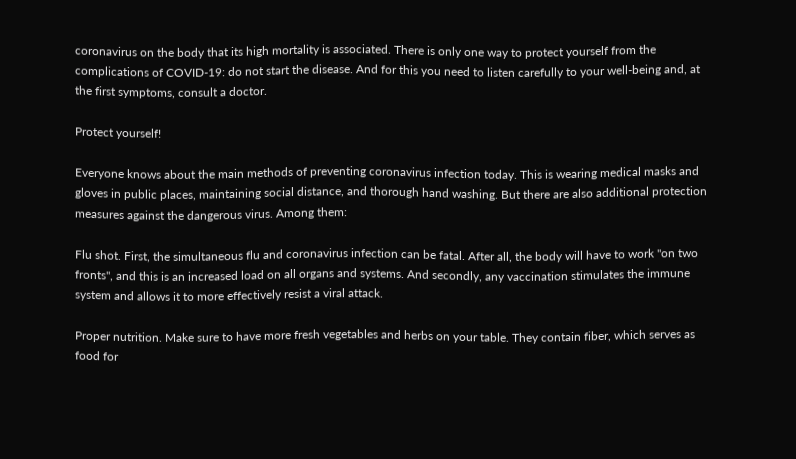coronavirus on the body that its high mortality is associated. There is only one way to protect yourself from the complications of COVID-19: do not start the disease. And for this you need to listen carefully to your well-being and, at the first symptoms, consult a doctor.

Protect yourself!

Everyone knows about the main methods of preventing coronavirus infection today. This is wearing medical masks and gloves in public places, maintaining social distance, and thorough hand washing. But there are also additional protection measures against the dangerous virus. Among them:

Flu shot. First, the simultaneous flu and coronavirus infection can be fatal. After all, the body will have to work "on two fronts", and this is an increased load on all organs and systems. And secondly, any vaccination stimulates the immune system and allows it to more effectively resist a viral attack.

Proper nutrition. Make sure to have more fresh vegetables and herbs on your table. They contain fiber, which serves as food for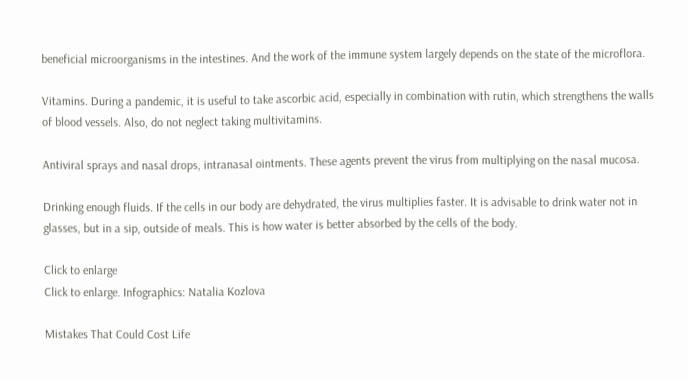beneficial microorganisms in the intestines. And the work of the immune system largely depends on the state of the microflora.

Vitamins. During a pandemic, it is useful to take ascorbic acid, especially in combination with rutin, which strengthens the walls of blood vessels. Also, do not neglect taking multivitamins.

Antiviral sprays and nasal drops, intranasal ointments. These agents prevent the virus from multiplying on the nasal mucosa.

Drinking enough fluids. If the cells in our body are dehydrated, the virus multiplies faster. It is advisable to drink water not in glasses, but in a sip, outside of meals. This is how water is better absorbed by the cells of the body.

Click to enlarge
Click to enlarge. Infographics: Natalia Kozlova

Mistakes That Could Cost Life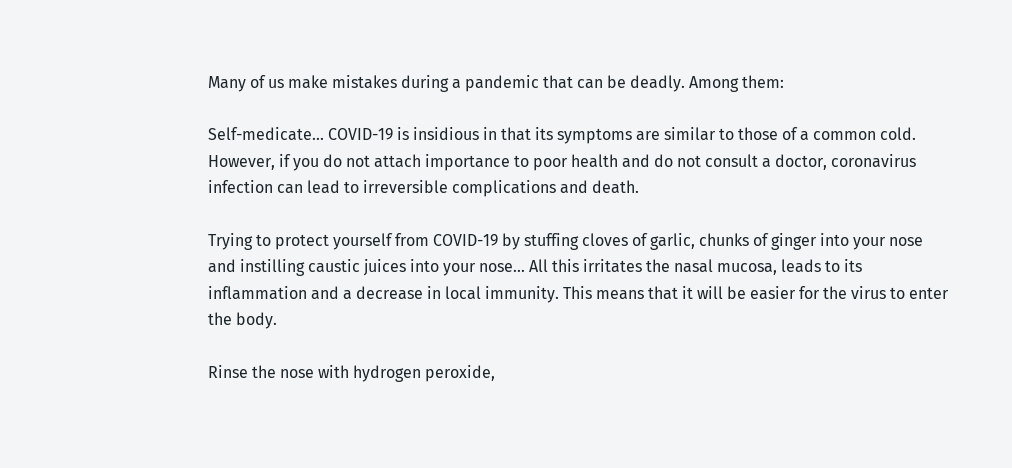Many of us make mistakes during a pandemic that can be deadly. Among them:

Self-medicate... COVID-19 is insidious in that its symptoms are similar to those of a common cold. However, if you do not attach importance to poor health and do not consult a doctor, coronavirus infection can lead to irreversible complications and death.

Trying to protect yourself from COVID-19 by stuffing cloves of garlic, chunks of ginger into your nose and instilling caustic juices into your nose... All this irritates the nasal mucosa, leads to its inflammation and a decrease in local immunity. This means that it will be easier for the virus to enter the body.

Rinse the nose with hydrogen peroxide,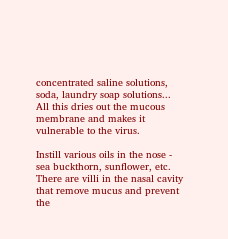concentrated saline solutions, soda, laundry soap solutions... All this dries out the mucous membrane and makes it vulnerable to the virus.

Instill various oils in the nose - sea buckthorn, sunflower, etc. There are villi in the nasal cavity that remove mucus and prevent the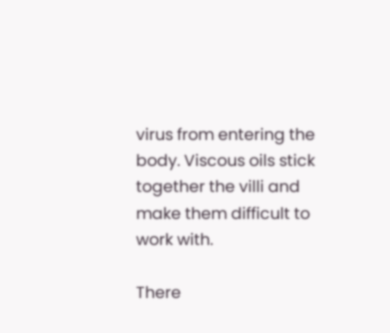virus from entering the body. Viscous oils stick together the villi and make them difficult to work with.

There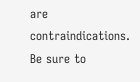are contraindications. Be sure to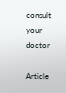consult your doctor

Article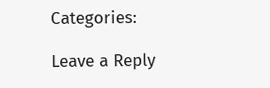Categories:

Leave a Reply